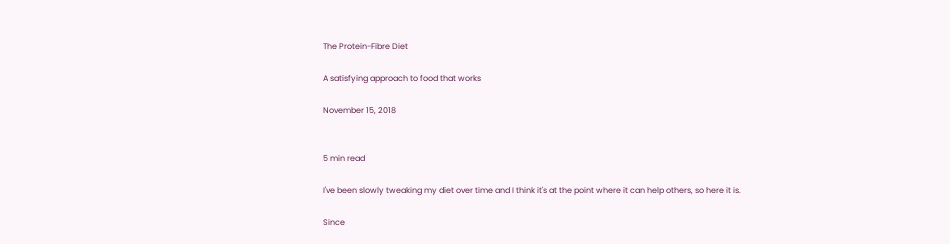The Protein-Fibre Diet

A satisfying approach to food that works

November 15, 2018


5 min read

I've been slowly tweaking my diet over time and I think it's at the point where it can help others, so here it is.

Since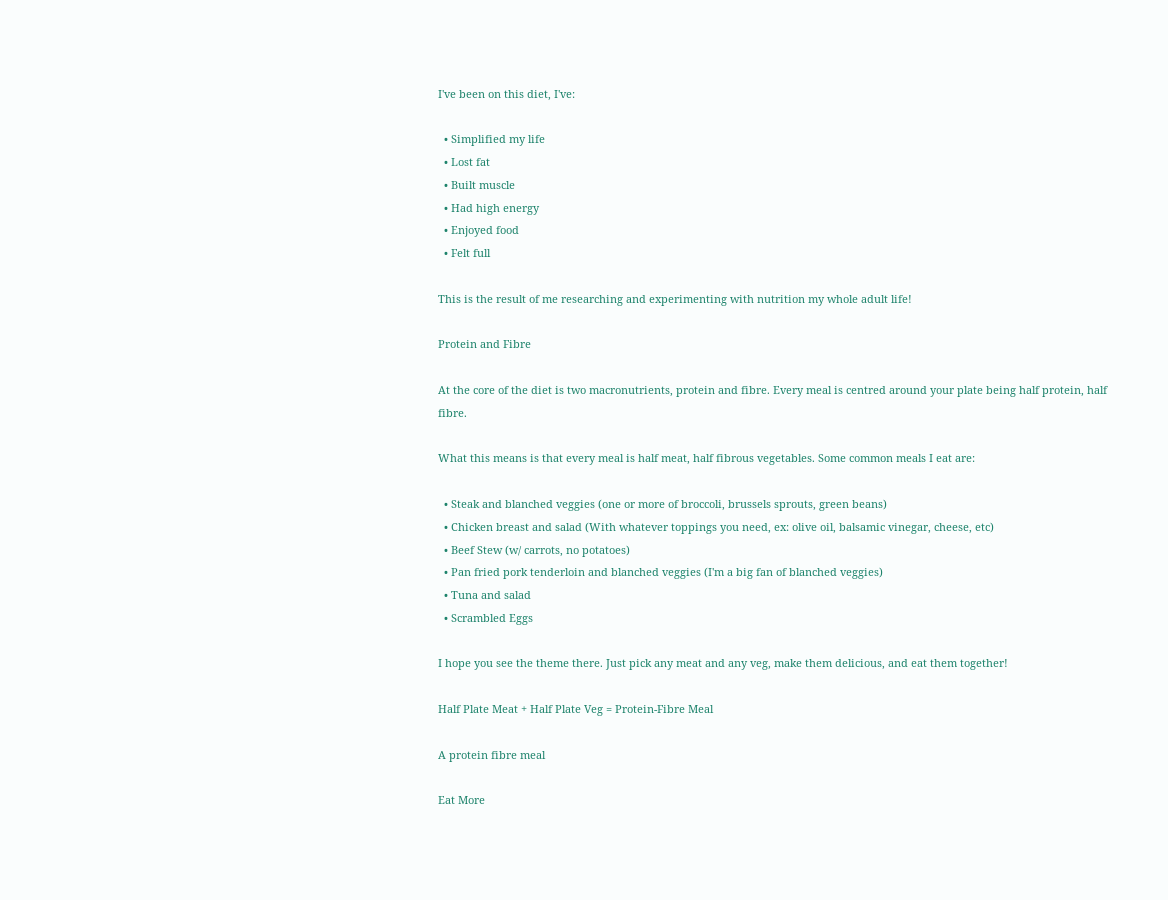I've been on this diet, I've:

  • Simplified my life
  • Lost fat
  • Built muscle
  • Had high energy
  • Enjoyed food
  • Felt full

This is the result of me researching and experimenting with nutrition my whole adult life!

Protein and Fibre

At the core of the diet is two macronutrients, protein and fibre. Every meal is centred around your plate being half protein, half fibre.

What this means is that every meal is half meat, half fibrous vegetables. Some common meals I eat are:

  • Steak and blanched veggies (one or more of broccoli, brussels sprouts, green beans)
  • Chicken breast and salad (With whatever toppings you need, ex: olive oil, balsamic vinegar, cheese, etc)
  • Beef Stew (w/ carrots, no potatoes)
  • Pan fried pork tenderloin and blanched veggies (I'm a big fan of blanched veggies)
  • Tuna and salad
  • Scrambled Eggs

I hope you see the theme there. Just pick any meat and any veg, make them delicious, and eat them together!

Half Plate Meat + Half Plate Veg = Protein-Fibre Meal

A protein fibre meal

Eat More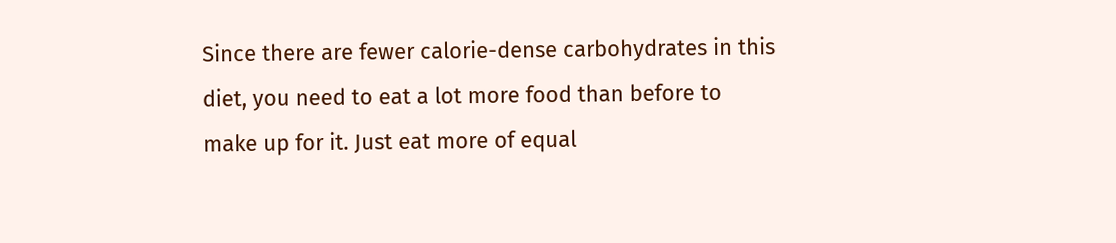Since there are fewer calorie-dense carbohydrates in this diet, you need to eat a lot more food than before to make up for it. Just eat more of equal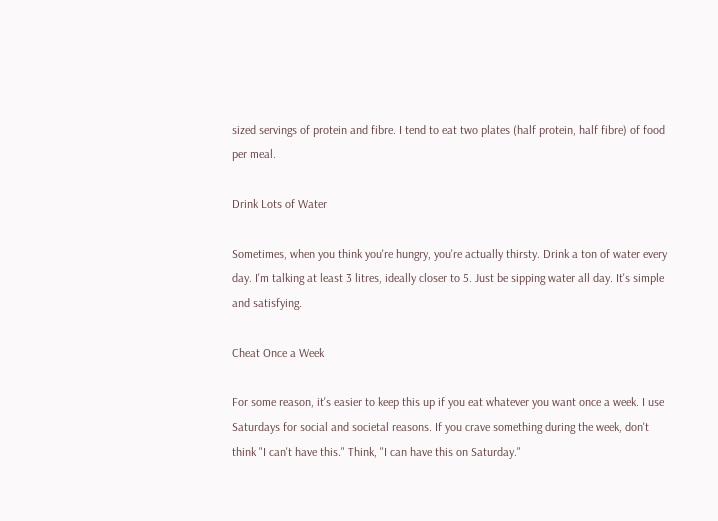sized servings of protein and fibre. I tend to eat two plates (half protein, half fibre) of food per meal.

Drink Lots of Water

Sometimes, when you think you're hungry, you're actually thirsty. Drink a ton of water every day. I'm talking at least 3 litres, ideally closer to 5. Just be sipping water all day. It's simple and satisfying.

Cheat Once a Week

For some reason, it's easier to keep this up if you eat whatever you want once a week. I use Saturdays for social and societal reasons. If you crave something during the week, don't think "I can't have this." Think, "I can have this on Saturday."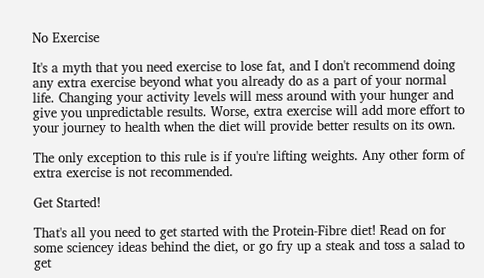No Exercise

It's a myth that you need exercise to lose fat, and I don't recommend doing any extra exercise beyond what you already do as a part of your normal life. Changing your activity levels will mess around with your hunger and give you unpredictable results. Worse, extra exercise will add more effort to your journey to health when the diet will provide better results on its own.

The only exception to this rule is if you're lifting weights. Any other form of extra exercise is not recommended.

Get Started!

That's all you need to get started with the Protein-Fibre diet! Read on for some sciencey ideas behind the diet, or go fry up a steak and toss a salad to get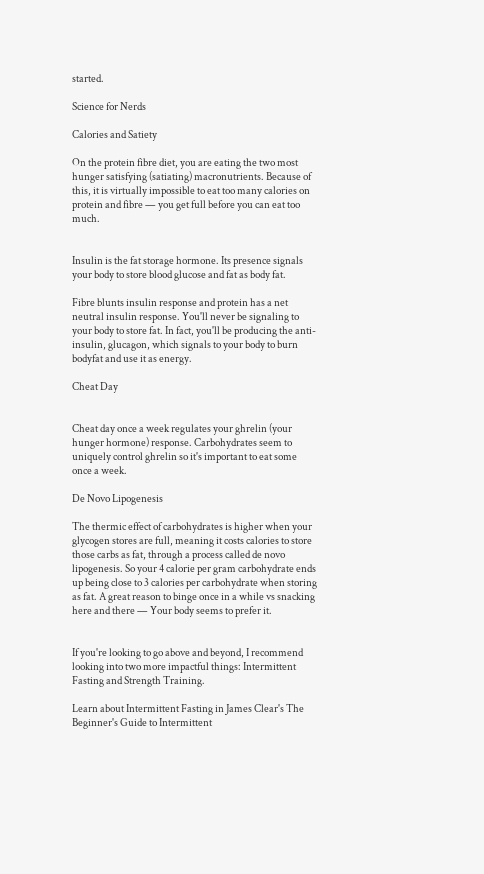started.

Science for Nerds

Calories and Satiety

On the protein fibre diet, you are eating the two most hunger satisfying (satiating) macronutrients. Because of this, it is virtually impossible to eat too many calories on protein and fibre — you get full before you can eat too much.


Insulin is the fat storage hormone. Its presence signals your body to store blood glucose and fat as body fat.

Fibre blunts insulin response and protein has a net neutral insulin response. You'll never be signaling to your body to store fat. In fact, you'll be producing the anti-insulin, glucagon, which signals to your body to burn bodyfat and use it as energy.

Cheat Day


Cheat day once a week regulates your ghrelin (your hunger hormone) response. Carbohydrates seem to uniquely control ghrelin so it's important to eat some once a week.

De Novo Lipogenesis

The thermic effect of carbohydrates is higher when your glycogen stores are full, meaning it costs calories to store those carbs as fat, through a process called de novo lipogenesis. So your 4 calorie per gram carbohydrate ends up being close to 3 calories per carbohydrate when storing as fat. A great reason to binge once in a while vs snacking here and there — Your body seems to prefer it.


If you're looking to go above and beyond, I recommend looking into two more impactful things: Intermittent Fasting and Strength Training.

Learn about Intermittent Fasting in James Clear's The Beginner's Guide to Intermittent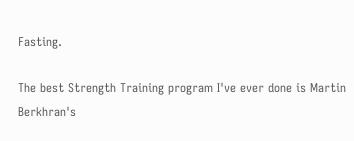Fasting.

The best Strength Training program I've ever done is Martin Berkhran's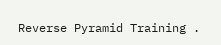Reverse Pyramid Training .